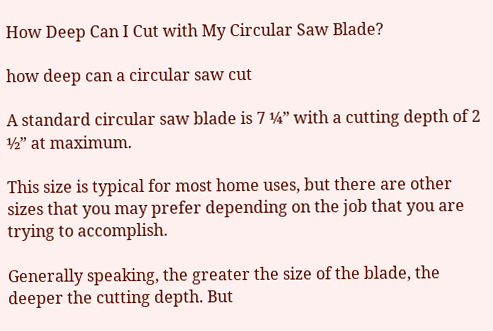How Deep Can I Cut with My Circular Saw Blade?

how deep can a circular saw cut

A standard circular saw blade is 7 ¼” with a cutting depth of 2 ½” at maximum.

This size is typical for most home uses, but there are other sizes that you may prefer depending on the job that you are trying to accomplish.

Generally speaking, the greater the size of the blade, the deeper the cutting depth. But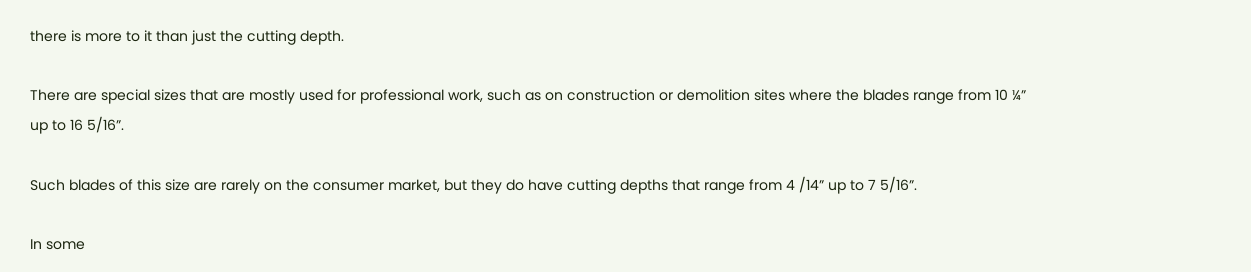there is more to it than just the cutting depth.

There are special sizes that are mostly used for professional work, such as on construction or demolition sites where the blades range from 10 ¼” up to 16 5/16”.

Such blades of this size are rarely on the consumer market, but they do have cutting depths that range from 4 /14” up to 7 5/16”.

In some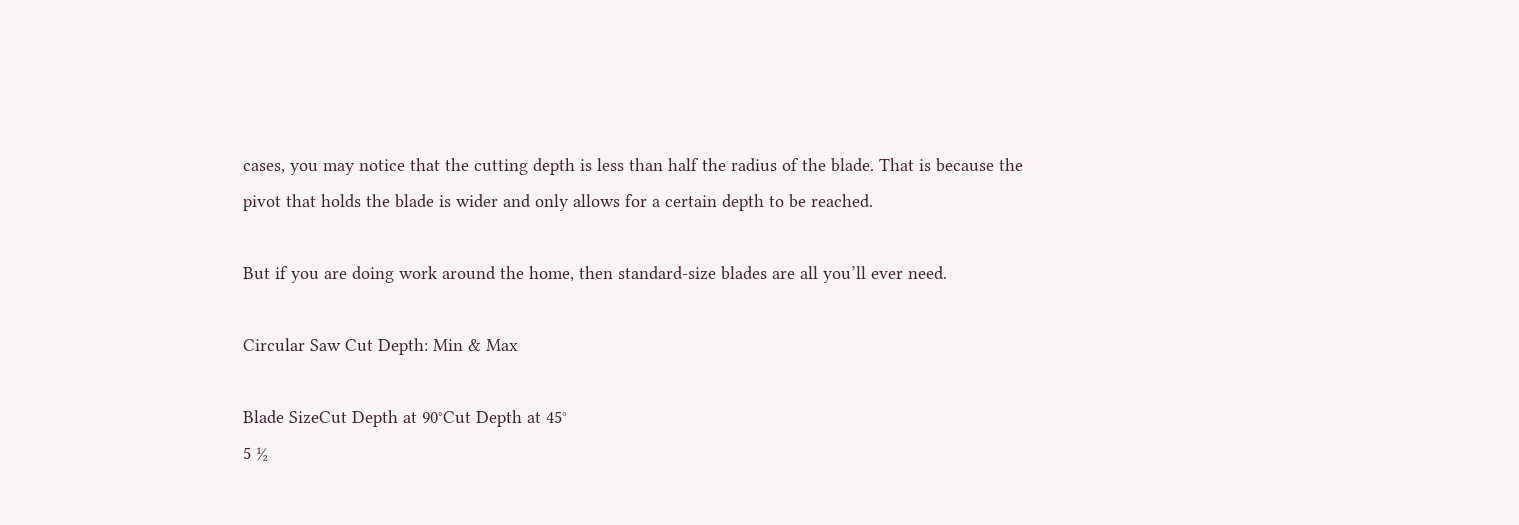cases, you may notice that the cutting depth is less than half the radius of the blade. That is because the pivot that holds the blade is wider and only allows for a certain depth to be reached.

But if you are doing work around the home, then standard-size blades are all you’ll ever need.

Circular Saw Cut Depth: Min & Max

Blade SizeCut Depth at 90°Cut Depth at 45°
5 ½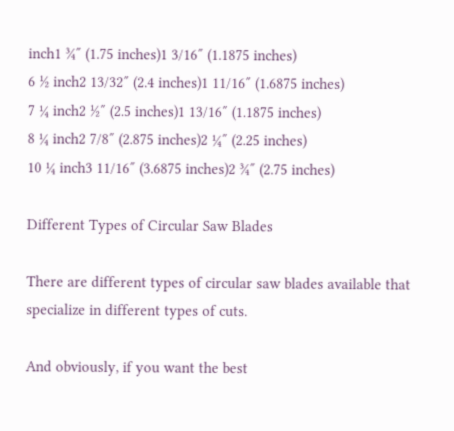inch1 ¾″ (1.75 inches)1 3/16″ (1.1875 inches)
6 ½ inch2 13/32″ (2.4 inches)1 11/16″ (1.6875 inches)
7 ¼ inch2 ½″ (2.5 inches)1 13/16″ (1.1875 inches)
8 ¼ inch2 7/8″ (2.875 inches)2 ¼″ (2.25 inches)
10 ¼ inch3 11/16″ (3.6875 inches)2 ¾″ (2.75 inches)

Different Types of Circular Saw Blades

There are different types of circular saw blades available that specialize in different types of cuts.

And obviously, if you want the best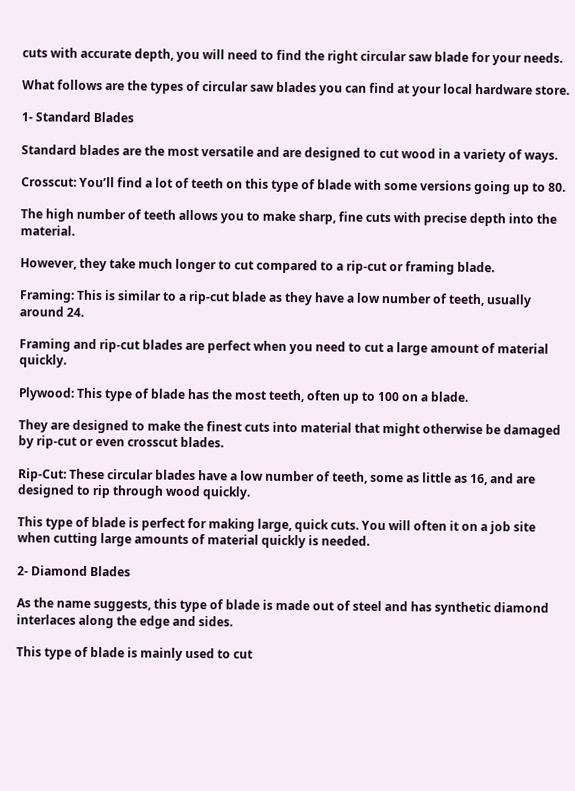cuts with accurate depth, you will need to find the right circular saw blade for your needs.

What follows are the types of circular saw blades you can find at your local hardware store.

1- Standard Blades

Standard blades are the most versatile and are designed to cut wood in a variety of ways.

Crosscut: You’ll find a lot of teeth on this type of blade with some versions going up to 80.

The high number of teeth allows you to make sharp, fine cuts with precise depth into the material.

However, they take much longer to cut compared to a rip-cut or framing blade.

Framing: This is similar to a rip-cut blade as they have a low number of teeth, usually around 24.

Framing and rip-cut blades are perfect when you need to cut a large amount of material quickly.

Plywood: This type of blade has the most teeth, often up to 100 on a blade.

They are designed to make the finest cuts into material that might otherwise be damaged by rip-cut or even crosscut blades.

Rip-Cut: These circular blades have a low number of teeth, some as little as 16, and are designed to rip through wood quickly.

This type of blade is perfect for making large, quick cuts. You will often it on a job site when cutting large amounts of material quickly is needed.

2- Diamond Blades

As the name suggests, this type of blade is made out of steel and has synthetic diamond interlaces along the edge and sides.

This type of blade is mainly used to cut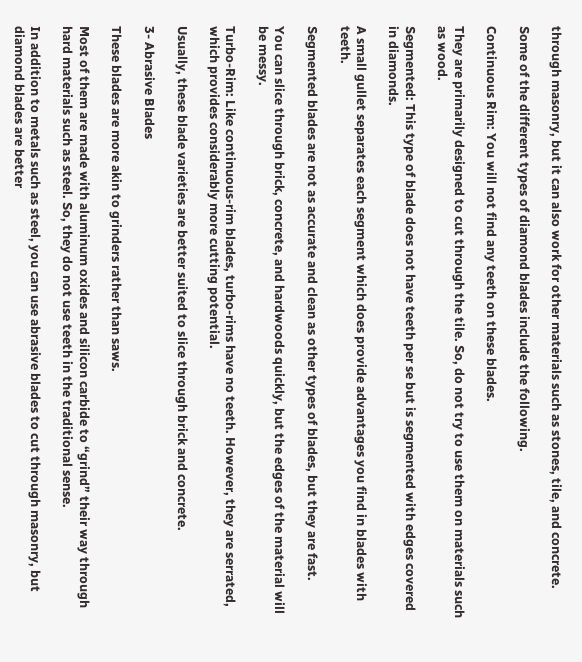through masonry, but it can also work for other materials such as stones, tile, and concrete.

Some of the different types of diamond blades include the following.

Continuous Rim: You will not find any teeth on these blades.

They are primarily designed to cut through the tile. So, do not try to use them on materials such as wood.

Segmented: This type of blade does not have teeth per se but is segmented with edges covered in diamonds.

A small gullet separates each segment which does provide advantages you find in blades with teeth.

Segmented blades are not as accurate and clean as other types of blades, but they are fast.

You can slice through brick, concrete, and hardwoods quickly, but the edges of the material will be messy.

Turbo-Rim: Like continuous-rim blades, turbo-rims have no teeth. However, they are serrated, which provides considerably more cutting potential.

Usually, these blade varieties are better suited to slice through brick and concrete.

3- Abrasive Blades

These blades are more akin to grinders rather than saws.

Most of them are made with aluminum oxides and silicon carbide to “grind” their way through hard materials such as steel. So, they do not use teeth in the traditional sense.

In addition to metals such as steel, you can use abrasive blades to cut through masonry, but diamond blades are better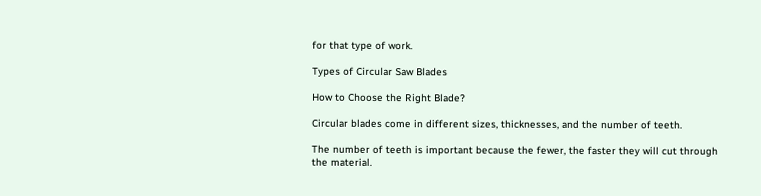for that type of work.

Types of Circular Saw Blades

How to Choose the Right Blade?

Circular blades come in different sizes, thicknesses, and the number of teeth.

The number of teeth is important because the fewer, the faster they will cut through the material.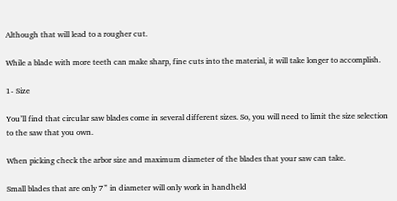Although that will lead to a rougher cut.

While a blade with more teeth can make sharp, fine cuts into the material, it will take longer to accomplish.

1- Size

You’ll find that circular saw blades come in several different sizes. So, you will need to limit the size selection to the saw that you own.

When picking check the arbor size and maximum diameter of the blades that your saw can take.

Small blades that are only 7” in diameter will only work in handheld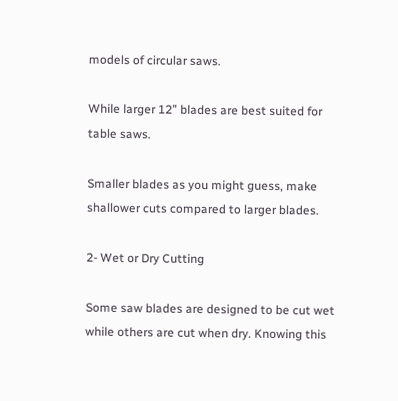models of circular saws.

While larger 12” blades are best suited for table saws.

Smaller blades as you might guess, make shallower cuts compared to larger blades.

2- Wet or Dry Cutting

Some saw blades are designed to be cut wet while others are cut when dry. Knowing this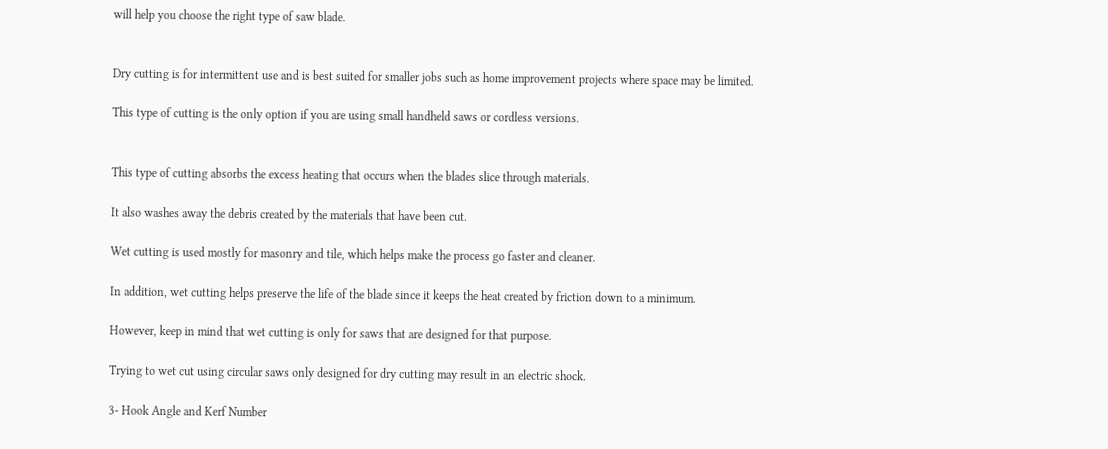will help you choose the right type of saw blade.


Dry cutting is for intermittent use and is best suited for smaller jobs such as home improvement projects where space may be limited.

This type of cutting is the only option if you are using small handheld saws or cordless versions.


This type of cutting absorbs the excess heating that occurs when the blades slice through materials.

It also washes away the debris created by the materials that have been cut.

Wet cutting is used mostly for masonry and tile, which helps make the process go faster and cleaner.

In addition, wet cutting helps preserve the life of the blade since it keeps the heat created by friction down to a minimum.

However, keep in mind that wet cutting is only for saws that are designed for that purpose.

Trying to wet cut using circular saws only designed for dry cutting may result in an electric shock.

3- Hook Angle and Kerf Number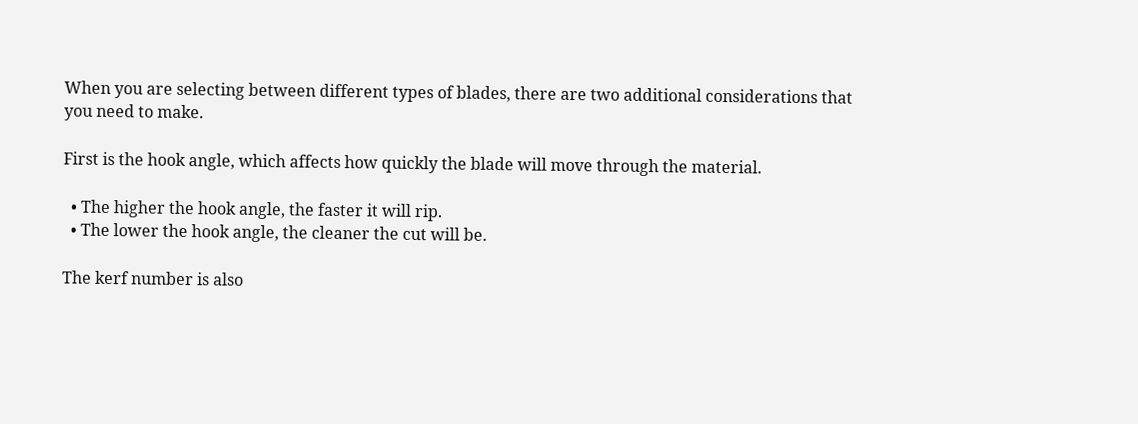When you are selecting between different types of blades, there are two additional considerations that you need to make.

First is the hook angle, which affects how quickly the blade will move through the material.

  • The higher the hook angle, the faster it will rip.
  • The lower the hook angle, the cleaner the cut will be.

The kerf number is also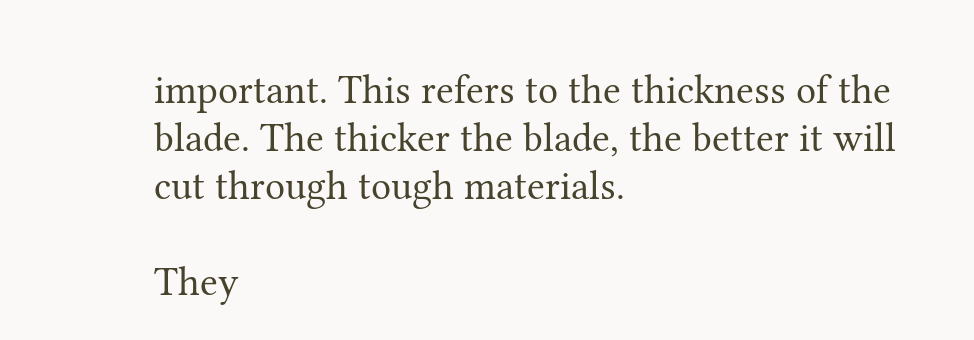important. This refers to the thickness of the blade. The thicker the blade, the better it will cut through tough materials.

They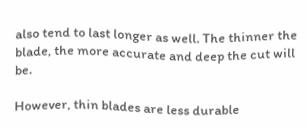also tend to last longer as well. The thinner the blade, the more accurate and deep the cut will be.

However, thin blades are less durable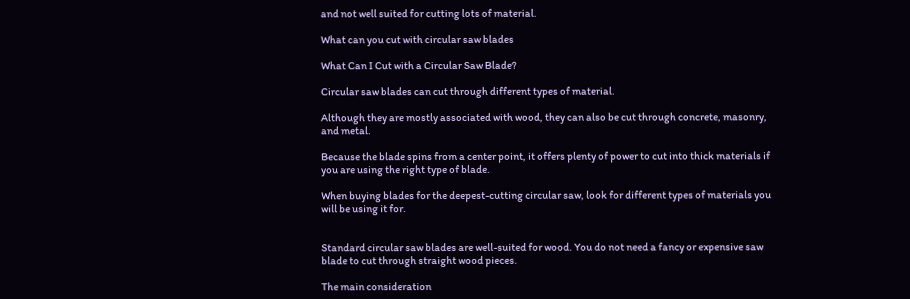and not well suited for cutting lots of material.

What can you cut with circular saw blades

What Can I Cut with a Circular Saw Blade?

Circular saw blades can cut through different types of material.

Although they are mostly associated with wood, they can also be cut through concrete, masonry, and metal.

Because the blade spins from a center point, it offers plenty of power to cut into thick materials if you are using the right type of blade.

When buying blades for the deepest-cutting circular saw, look for different types of materials you will be using it for.


Standard circular saw blades are well-suited for wood. You do not need a fancy or expensive saw blade to cut through straight wood pieces.

The main consideration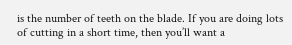is the number of teeth on the blade. If you are doing lots of cutting in a short time, then you’ll want a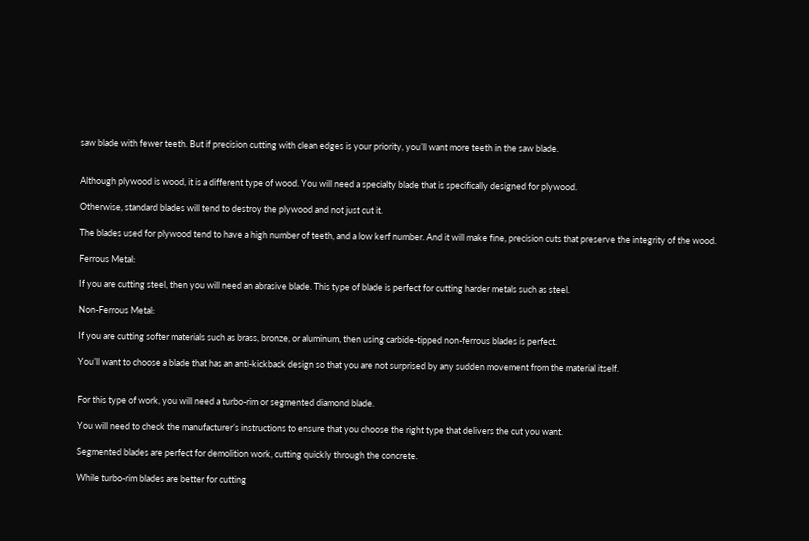saw blade with fewer teeth. But if precision cutting with clean edges is your priority, you’ll want more teeth in the saw blade.


Although plywood is wood, it is a different type of wood. You will need a specialty blade that is specifically designed for plywood.

Otherwise, standard blades will tend to destroy the plywood and not just cut it.

The blades used for plywood tend to have a high number of teeth, and a low kerf number. And it will make fine, precision cuts that preserve the integrity of the wood.

Ferrous Metal:

If you are cutting steel, then you will need an abrasive blade. This type of blade is perfect for cutting harder metals such as steel.

Non-Ferrous Metal:

If you are cutting softer materials such as brass, bronze, or aluminum, then using carbide-tipped non-ferrous blades is perfect.

You’ll want to choose a blade that has an anti-kickback design so that you are not surprised by any sudden movement from the material itself.


For this type of work, you will need a turbo-rim or segmented diamond blade.

You will need to check the manufacturer’s instructions to ensure that you choose the right type that delivers the cut you want.

Segmented blades are perfect for demolition work, cutting quickly through the concrete.

While turbo-rim blades are better for cutting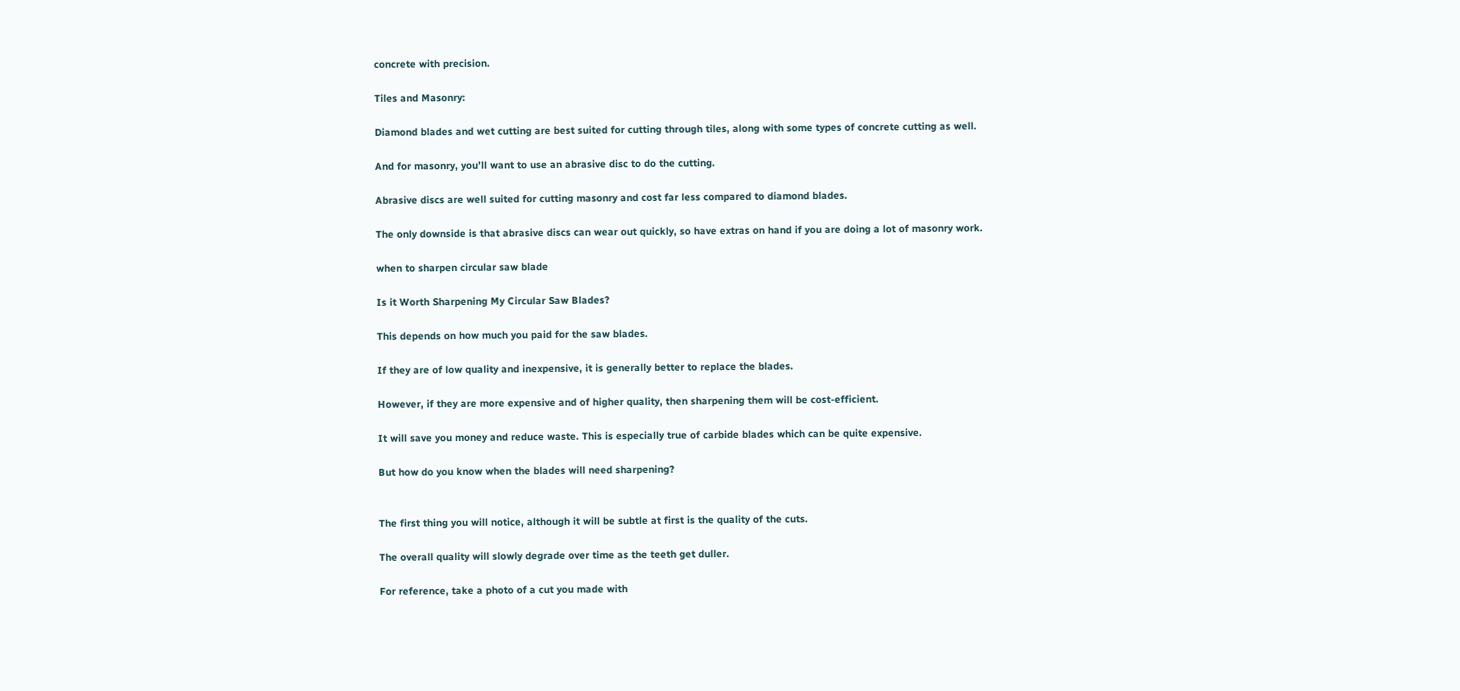concrete with precision.

Tiles and Masonry:

Diamond blades and wet cutting are best suited for cutting through tiles, along with some types of concrete cutting as well.

And for masonry, you’ll want to use an abrasive disc to do the cutting.

Abrasive discs are well suited for cutting masonry and cost far less compared to diamond blades.

The only downside is that abrasive discs can wear out quickly, so have extras on hand if you are doing a lot of masonry work.

when to sharpen circular saw blade

Is it Worth Sharpening My Circular Saw Blades?

This depends on how much you paid for the saw blades.

If they are of low quality and inexpensive, it is generally better to replace the blades.

However, if they are more expensive and of higher quality, then sharpening them will be cost-efficient.

It will save you money and reduce waste. This is especially true of carbide blades which can be quite expensive.

But how do you know when the blades will need sharpening?


The first thing you will notice, although it will be subtle at first is the quality of the cuts.

The overall quality will slowly degrade over time as the teeth get duller.

For reference, take a photo of a cut you made with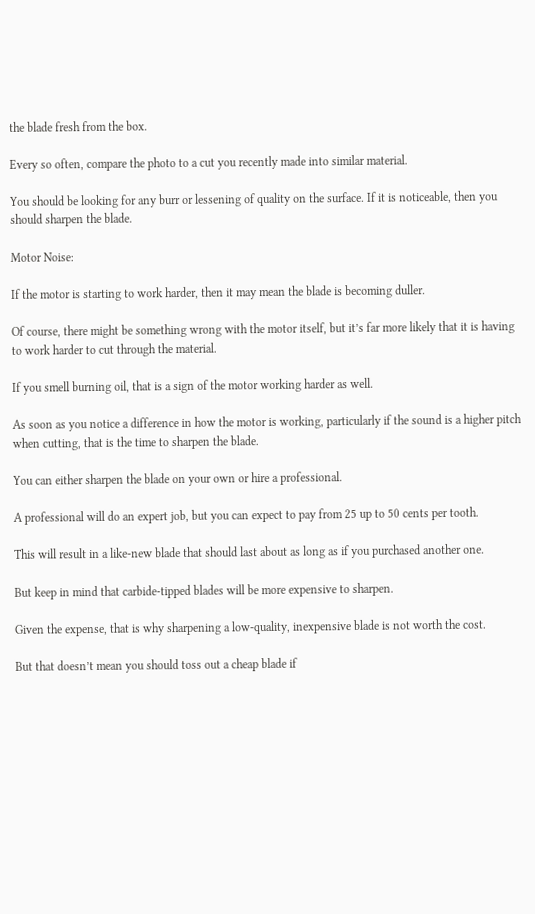the blade fresh from the box.

Every so often, compare the photo to a cut you recently made into similar material.

You should be looking for any burr or lessening of quality on the surface. If it is noticeable, then you should sharpen the blade.

Motor Noise:

If the motor is starting to work harder, then it may mean the blade is becoming duller.

Of course, there might be something wrong with the motor itself, but it’s far more likely that it is having to work harder to cut through the material.

If you smell burning oil, that is a sign of the motor working harder as well.

As soon as you notice a difference in how the motor is working, particularly if the sound is a higher pitch when cutting, that is the time to sharpen the blade.

You can either sharpen the blade on your own or hire a professional.

A professional will do an expert job, but you can expect to pay from 25 up to 50 cents per tooth.

This will result in a like-new blade that should last about as long as if you purchased another one.

But keep in mind that carbide-tipped blades will be more expensive to sharpen.

Given the expense, that is why sharpening a low-quality, inexpensive blade is not worth the cost.

But that doesn’t mean you should toss out a cheap blade if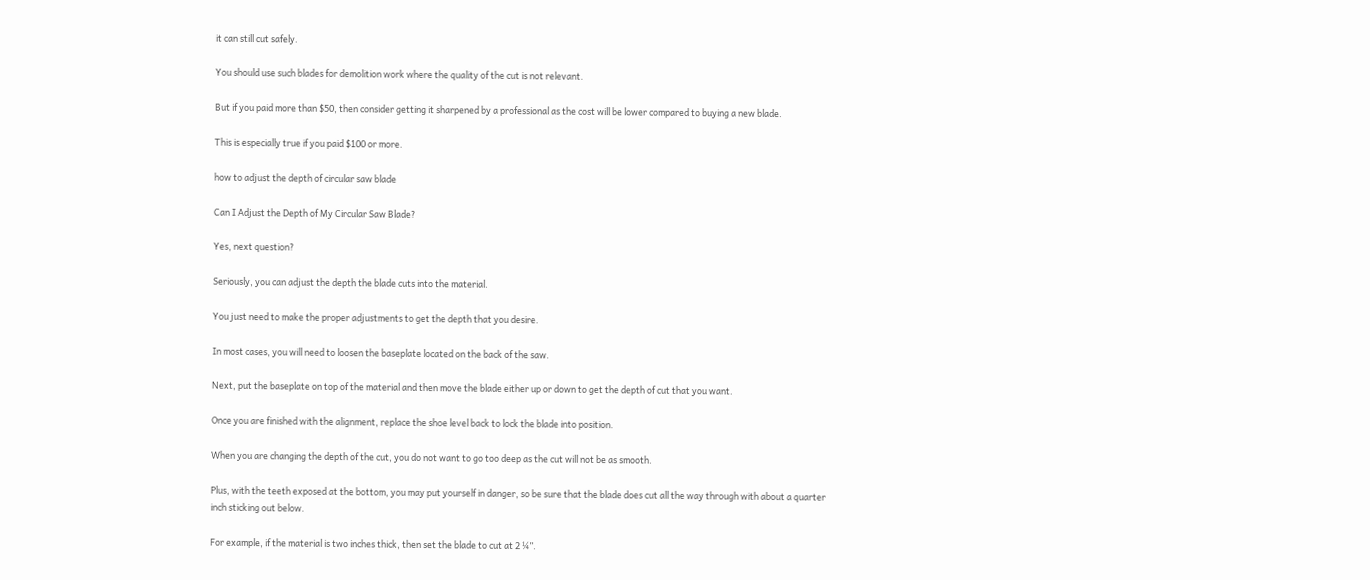it can still cut safely.

You should use such blades for demolition work where the quality of the cut is not relevant.

But if you paid more than $50, then consider getting it sharpened by a professional as the cost will be lower compared to buying a new blade.

This is especially true if you paid $100 or more.

how to adjust the depth of circular saw blade

Can I Adjust the Depth of My Circular Saw Blade?

Yes, next question?

Seriously, you can adjust the depth the blade cuts into the material.

You just need to make the proper adjustments to get the depth that you desire.

In most cases, you will need to loosen the baseplate located on the back of the saw.

Next, put the baseplate on top of the material and then move the blade either up or down to get the depth of cut that you want.

Once you are finished with the alignment, replace the shoe level back to lock the blade into position.

When you are changing the depth of the cut, you do not want to go too deep as the cut will not be as smooth.

Plus, with the teeth exposed at the bottom, you may put yourself in danger, so be sure that the blade does cut all the way through with about a quarter inch sticking out below.

For example, if the material is two inches thick, then set the blade to cut at 2 ¼”.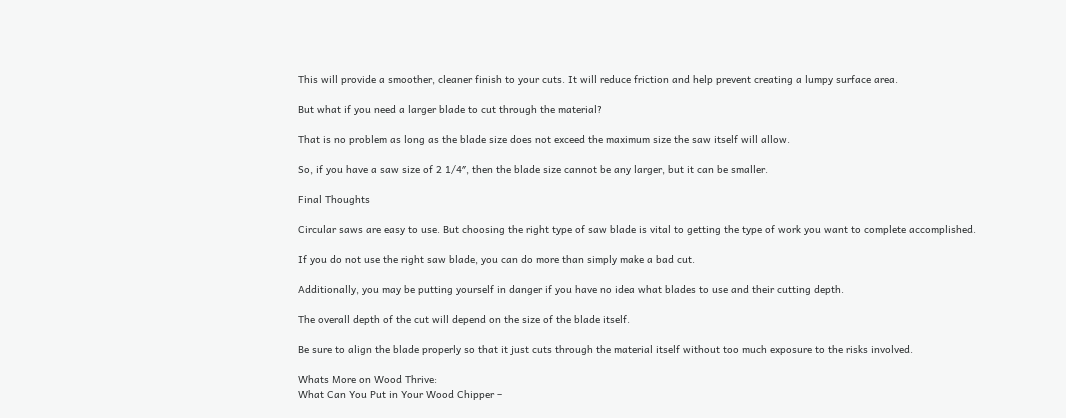This will provide a smoother, cleaner finish to your cuts. It will reduce friction and help prevent creating a lumpy surface area.

But what if you need a larger blade to cut through the material?

That is no problem as long as the blade size does not exceed the maximum size the saw itself will allow.

So, if you have a saw size of 2 1/4″, then the blade size cannot be any larger, but it can be smaller.

Final Thoughts

Circular saws are easy to use. But choosing the right type of saw blade is vital to getting the type of work you want to complete accomplished.

If you do not use the right saw blade, you can do more than simply make a bad cut.

Additionally, you may be putting yourself in danger if you have no idea what blades to use and their cutting depth.

The overall depth of the cut will depend on the size of the blade itself.

Be sure to align the blade properly so that it just cuts through the material itself without too much exposure to the risks involved.

Whats More on Wood Thrive:
What Can You Put in Your Wood Chipper –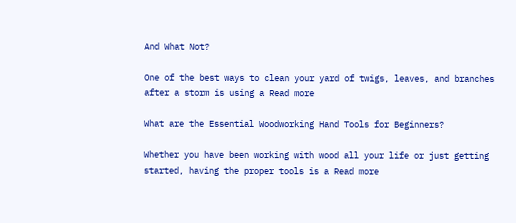And What Not?

One of the best ways to clean your yard of twigs, leaves, and branches after a storm is using a Read more

What are the Essential Woodworking Hand Tools for Beginners?

Whether you have been working with wood all your life or just getting started, having the proper tools is a Read more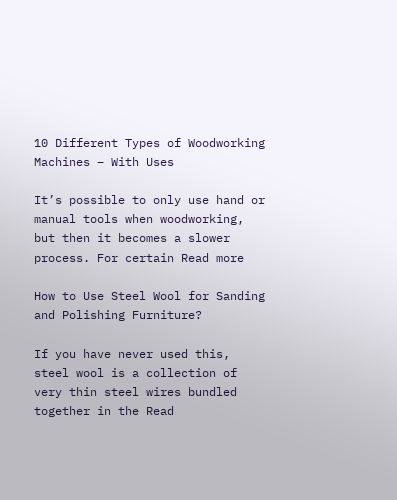10 Different Types of Woodworking Machines – With Uses

It’s possible to only use hand or manual tools when woodworking, but then it becomes a slower process. For certain Read more

How to Use Steel Wool for Sanding and Polishing Furniture?

If you have never used this, steel wool is a collection of very thin steel wires bundled together in the Read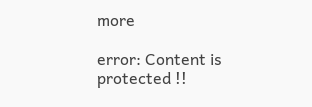more

error: Content is protected !!